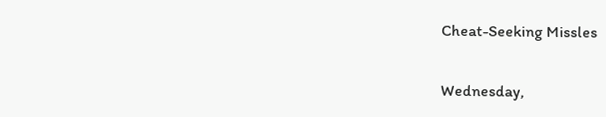Cheat-Seeking Missles

Wednesday,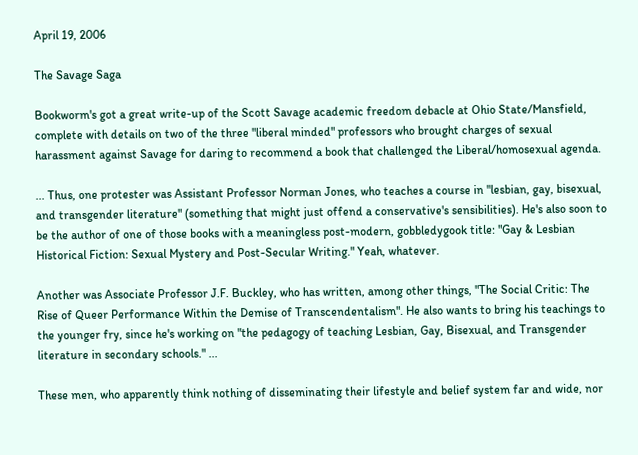April 19, 2006

The Savage Saga

Bookworm's got a great write-up of the Scott Savage academic freedom debacle at Ohio State/Mansfield, complete with details on two of the three "liberal minded" professors who brought charges of sexual harassment against Savage for daring to recommend a book that challenged the Liberal/homosexual agenda.

... Thus, one protester was Assistant Professor Norman Jones, who teaches a course in "lesbian, gay, bisexual, and transgender literature" (something that might just offend a conservative's sensibilities). He's also soon to be the author of one of those books with a meaningless post-modern, gobbledygook title: "Gay & Lesbian Historical Fiction: Sexual Mystery and Post-Secular Writing." Yeah, whatever.

Another was Associate Professor J.F. Buckley, who has written, among other things, "The Social Critic: The Rise of Queer Performance Within the Demise of Transcendentalism". He also wants to bring his teachings to the younger fry, since he's working on "the pedagogy of teaching Lesbian, Gay, Bisexual, and Transgender literature in secondary schools." ...

These men, who apparently think nothing of disseminating their lifestyle and belief system far and wide, nor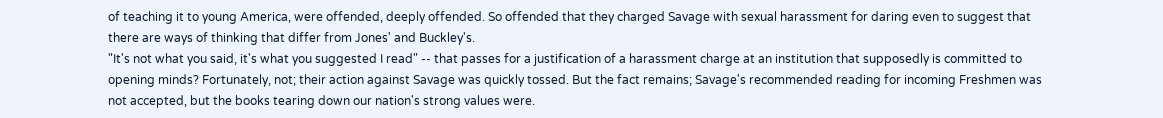of teaching it to young America, were offended, deeply offended. So offended that they charged Savage with sexual harassment for daring even to suggest that there are ways of thinking that differ from Jones' and Buckley's.
"It's not what you said, it's what you suggested I read" -- that passes for a justification of a harassment charge at an institution that supposedly is committed to opening minds? Fortunately, not; their action against Savage was quickly tossed. But the fact remains; Savage's recommended reading for incoming Freshmen was not accepted, but the books tearing down our nation's strong values were.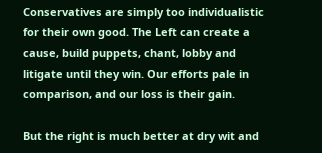Conservatives are simply too individualistic for their own good. The Left can create a cause, build puppets, chant, lobby and litigate until they win. Our efforts pale in comparison, and our loss is their gain.

But the right is much better at dry wit and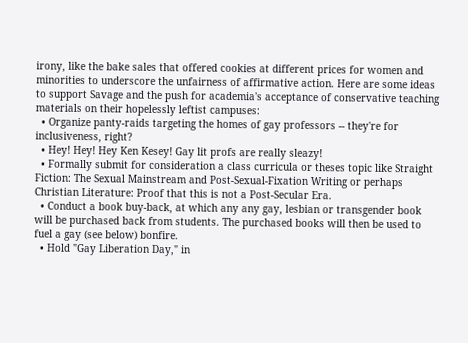irony, like the bake sales that offered cookies at different prices for women and minorities to underscore the unfairness of affirmative action. Here are some ideas to support Savage and the push for academia's acceptance of conservative teaching materials on their hopelessly leftist campuses:
  • Organize panty-raids targeting the homes of gay professors -- they're for inclusiveness, right?
  • Hey! Hey! Hey Ken Kesey! Gay lit profs are really sleazy!
  • Formally submit for consideration a class curricula or theses topic like Straight Fiction: The Sexual Mainstream and Post-Sexual-Fixation Writing or perhaps Christian Literature: Proof that this is not a Post-Secular Era.
  • Conduct a book buy-back, at which any any gay, lesbian or transgender book will be purchased back from students. The purchased books will then be used to fuel a gay (see below) bonfire.
  • Hold "Gay Liberation Day," in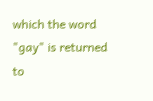which the word "gay" is returned to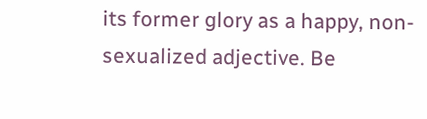its former glory as a happy, non-sexualized adjective. Be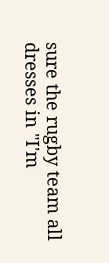sure the rugby team all dresses in "I'm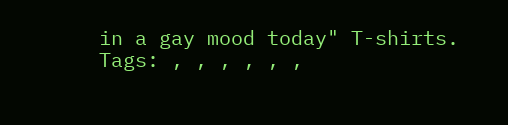in a gay mood today" T-shirts.
Tags: , , , , , ,